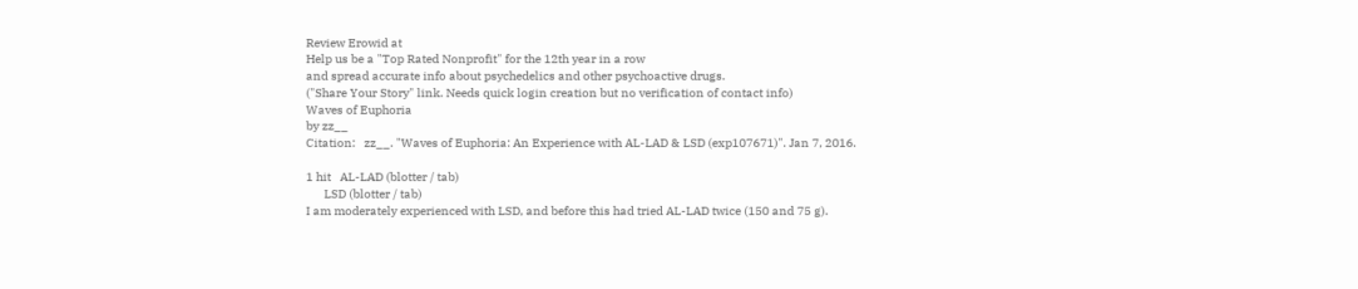Review Erowid at
Help us be a "Top Rated Nonprofit" for the 12th year in a row
and spread accurate info about psychedelics and other psychoactive drugs.
("Share Your Story" link. Needs quick login creation but no verification of contact info)
Waves of Euphoria
by zz__
Citation:   zz__. "Waves of Euphoria: An Experience with AL-LAD & LSD (exp107671)". Jan 7, 2016.

1 hit   AL-LAD (blotter / tab)
      LSD (blotter / tab)
I am moderately experienced with LSD, and before this had tried AL-LAD twice (150 and 75 g).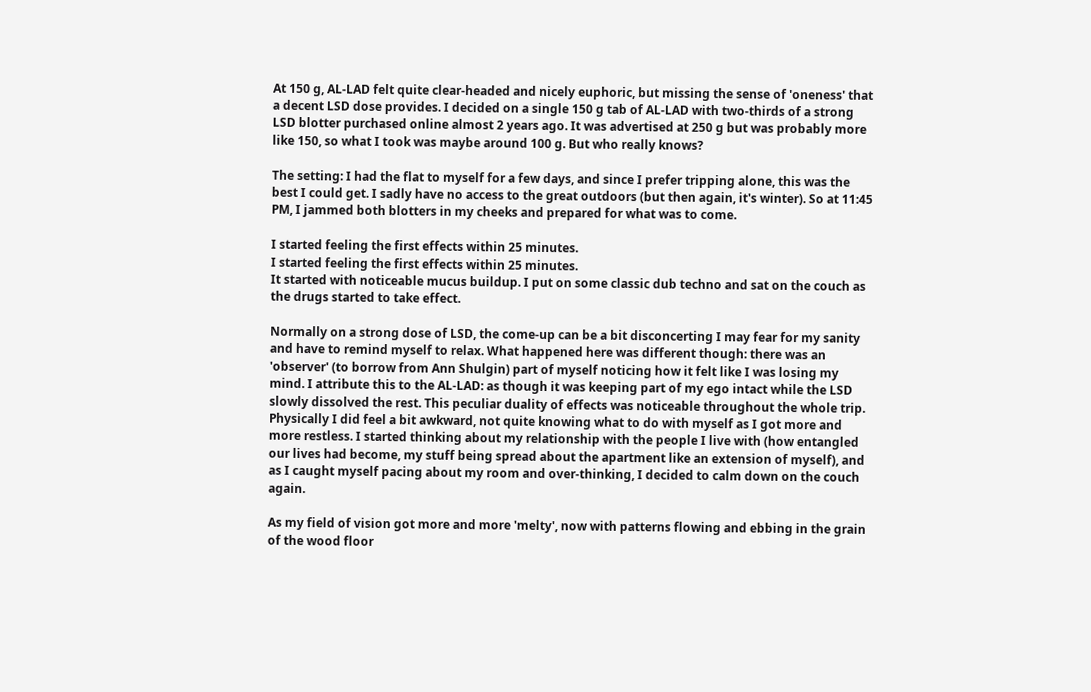At 150 g, AL-LAD felt quite clear-headed and nicely euphoric, but missing the sense of 'oneness' that a decent LSD dose provides. I decided on a single 150 g tab of AL-LAD with two-thirds of a strong LSD blotter purchased online almost 2 years ago. It was advertised at 250 g but was probably more like 150, so what I took was maybe around 100 g. But who really knows?

The setting: I had the flat to myself for a few days, and since I prefer tripping alone, this was the best I could get. I sadly have no access to the great outdoors (but then again, it's winter). So at 11:45 PM, I jammed both blotters in my cheeks and prepared for what was to come.

I started feeling the first effects within 25 minutes.
I started feeling the first effects within 25 minutes.
It started with noticeable mucus buildup. I put on some classic dub techno and sat on the couch as the drugs started to take effect.

Normally on a strong dose of LSD, the come-up can be a bit disconcerting I may fear for my sanity and have to remind myself to relax. What happened here was different though: there was an 'observer' (to borrow from Ann Shulgin) part of myself noticing how it felt like I was losing my mind. I attribute this to the AL-LAD: as though it was keeping part of my ego intact while the LSD slowly dissolved the rest. This peculiar duality of effects was noticeable throughout the whole trip. Physically I did feel a bit awkward, not quite knowing what to do with myself as I got more and more restless. I started thinking about my relationship with the people I live with (how entangled our lives had become, my stuff being spread about the apartment like an extension of myself), and as I caught myself pacing about my room and over-thinking, I decided to calm down on the couch again.

As my field of vision got more and more 'melty', now with patterns flowing and ebbing in the grain of the wood floor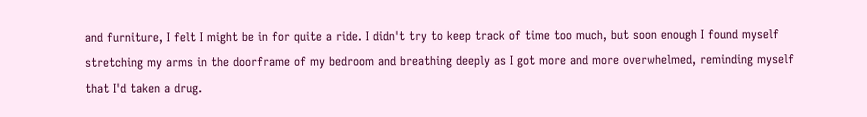and furniture, I felt I might be in for quite a ride. I didn't try to keep track of time too much, but soon enough I found myself stretching my arms in the doorframe of my bedroom and breathing deeply as I got more and more overwhelmed, reminding myself that I'd taken a drug.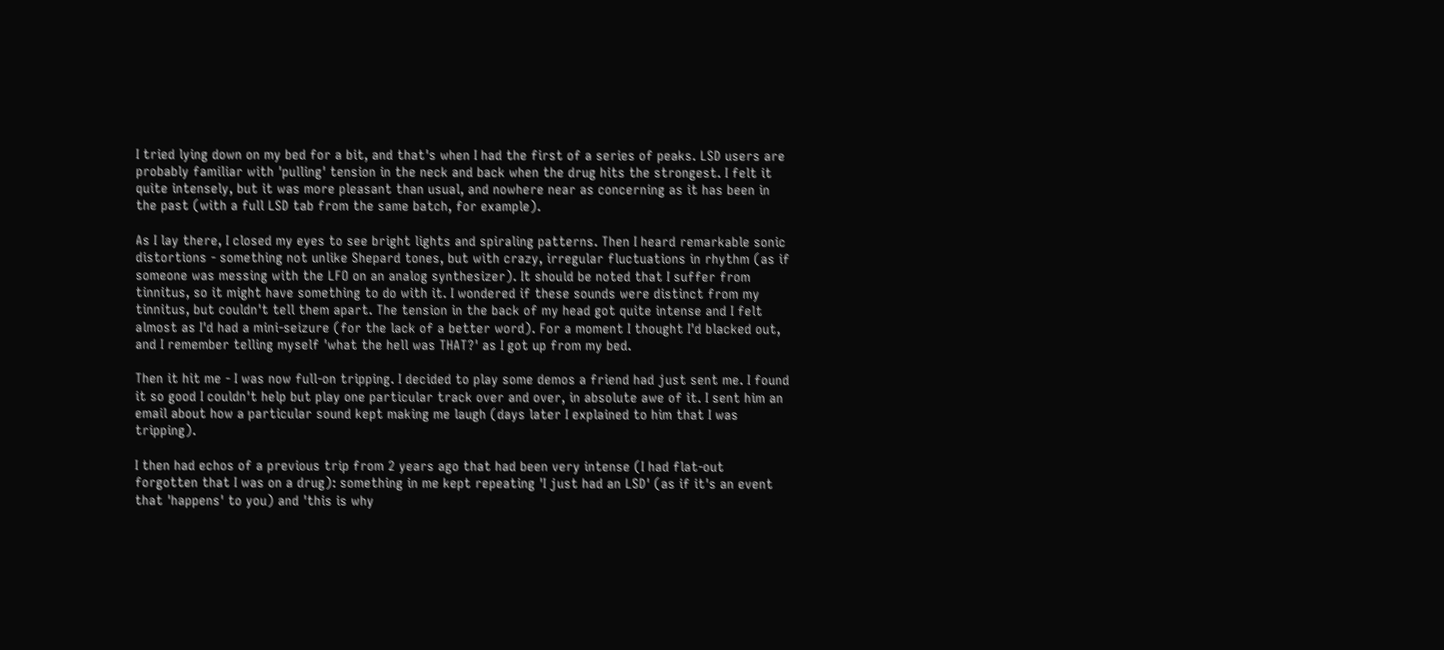I tried lying down on my bed for a bit, and that's when I had the first of a series of peaks. LSD users are probably familiar with 'pulling' tension in the neck and back when the drug hits the strongest. I felt it quite intensely, but it was more pleasant than usual, and nowhere near as concerning as it has been in the past (with a full LSD tab from the same batch, for example).

As I lay there, I closed my eyes to see bright lights and spiraling patterns. Then I heard remarkable sonic distortions - something not unlike Shepard tones, but with crazy, irregular fluctuations in rhythm (as if someone was messing with the LFO on an analog synthesizer). It should be noted that I suffer from tinnitus, so it might have something to do with it. I wondered if these sounds were distinct from my tinnitus, but couldn't tell them apart. The tension in the back of my head got quite intense and I felt almost as I'd had a mini-seizure (for the lack of a better word). For a moment I thought I'd blacked out, and I remember telling myself 'what the hell was THAT?' as I got up from my bed.

Then it hit me - I was now full-on tripping. I decided to play some demos a friend had just sent me. I found it so good I couldn't help but play one particular track over and over, in absolute awe of it. I sent him an email about how a particular sound kept making me laugh (days later I explained to him that I was tripping).

I then had echos of a previous trip from 2 years ago that had been very intense (I had flat-out forgotten that I was on a drug): something in me kept repeating 'I just had an LSD' (as if it's an event that 'happens' to you) and 'this is why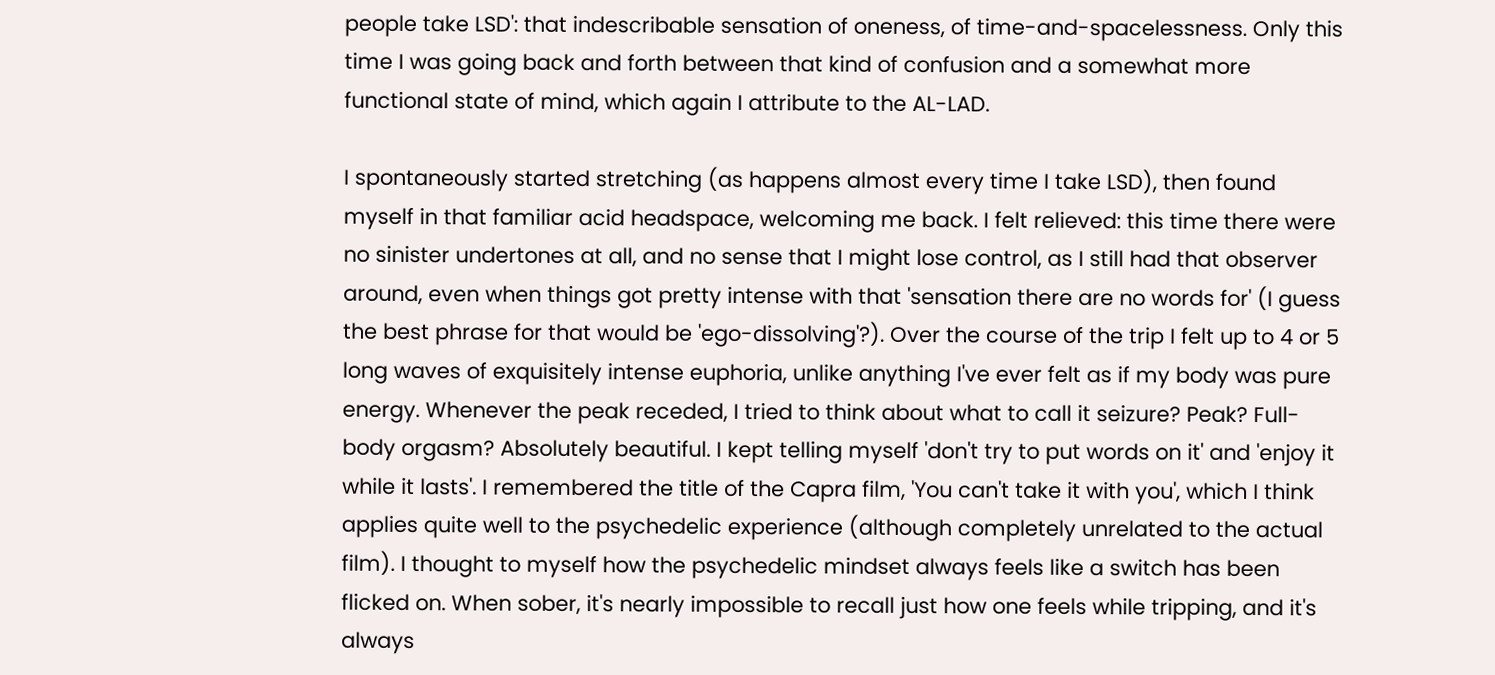people take LSD': that indescribable sensation of oneness, of time-and-spacelessness. Only this time I was going back and forth between that kind of confusion and a somewhat more functional state of mind, which again I attribute to the AL-LAD.

I spontaneously started stretching (as happens almost every time I take LSD), then found myself in that familiar acid headspace, welcoming me back. I felt relieved: this time there were no sinister undertones at all, and no sense that I might lose control, as I still had that observer around, even when things got pretty intense with that 'sensation there are no words for' (I guess the best phrase for that would be 'ego-dissolving'?). Over the course of the trip I felt up to 4 or 5 long waves of exquisitely intense euphoria, unlike anything I've ever felt as if my body was pure energy. Whenever the peak receded, I tried to think about what to call it seizure? Peak? Full-body orgasm? Absolutely beautiful. I kept telling myself 'don't try to put words on it' and 'enjoy it while it lasts'. I remembered the title of the Capra film, 'You can't take it with you', which I think applies quite well to the psychedelic experience (although completely unrelated to the actual film). I thought to myself how the psychedelic mindset always feels like a switch has been flicked on. When sober, it's nearly impossible to recall just how one feels while tripping, and it's always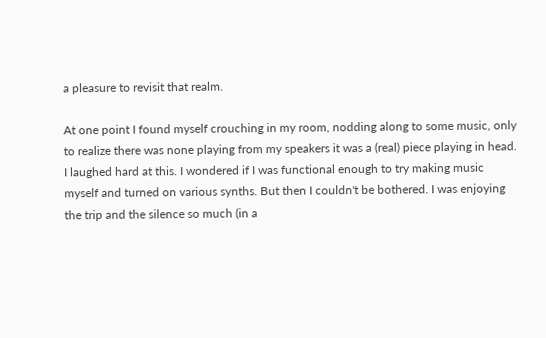a pleasure to revisit that realm.

At one point I found myself crouching in my room, nodding along to some music, only to realize there was none playing from my speakers it was a (real) piece playing in head. I laughed hard at this. I wondered if I was functional enough to try making music myself and turned on various synths. But then I couldn't be bothered. I was enjoying the trip and the silence so much (in a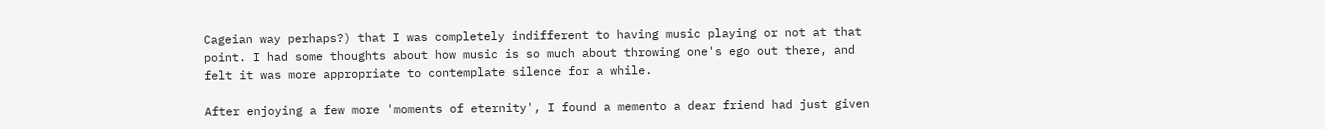Cageian way perhaps?) that I was completely indifferent to having music playing or not at that point. I had some thoughts about how music is so much about throwing one's ego out there, and felt it was more appropriate to contemplate silence for a while.

After enjoying a few more 'moments of eternity', I found a memento a dear friend had just given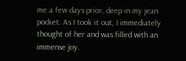me a few days prior, deep in my jean pocket. As I took it out, I immediately thought of her and was filled with an immense joy.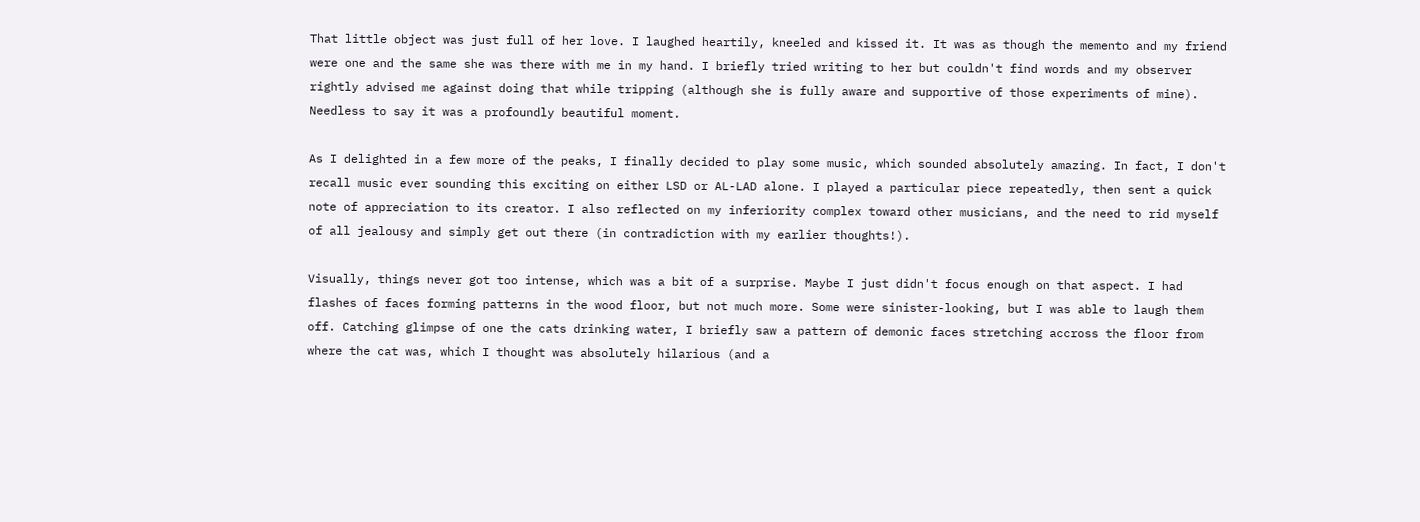That little object was just full of her love. I laughed heartily, kneeled and kissed it. It was as though the memento and my friend were one and the same she was there with me in my hand. I briefly tried writing to her but couldn't find words and my observer rightly advised me against doing that while tripping (although she is fully aware and supportive of those experiments of mine). Needless to say it was a profoundly beautiful moment.

As I delighted in a few more of the peaks, I finally decided to play some music, which sounded absolutely amazing. In fact, I don't recall music ever sounding this exciting on either LSD or AL-LAD alone. I played a particular piece repeatedly, then sent a quick note of appreciation to its creator. I also reflected on my inferiority complex toward other musicians, and the need to rid myself of all jealousy and simply get out there (in contradiction with my earlier thoughts!).

Visually, things never got too intense, which was a bit of a surprise. Maybe I just didn't focus enough on that aspect. I had flashes of faces forming patterns in the wood floor, but not much more. Some were sinister-looking, but I was able to laugh them off. Catching glimpse of one the cats drinking water, I briefly saw a pattern of demonic faces stretching accross the floor from where the cat was, which I thought was absolutely hilarious (and a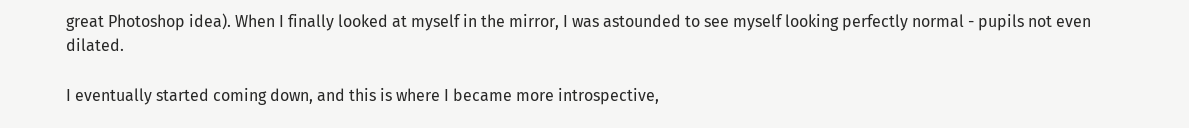great Photoshop idea). When I finally looked at myself in the mirror, I was astounded to see myself looking perfectly normal - pupils not even dilated.

I eventually started coming down, and this is where I became more introspective,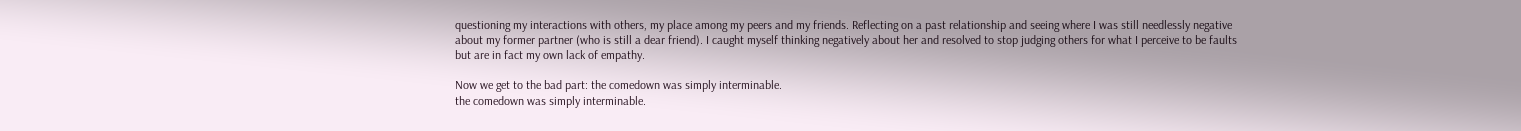questioning my interactions with others, my place among my peers and my friends. Reflecting on a past relationship and seeing where I was still needlessly negative about my former partner (who is still a dear friend). I caught myself thinking negatively about her and resolved to stop judging others for what I perceive to be faults but are in fact my own lack of empathy.

Now we get to the bad part: the comedown was simply interminable.
the comedown was simply interminable.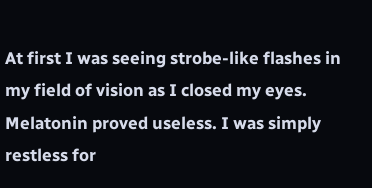At first I was seeing strobe-like flashes in my field of vision as I closed my eyes. Melatonin proved useless. I was simply restless for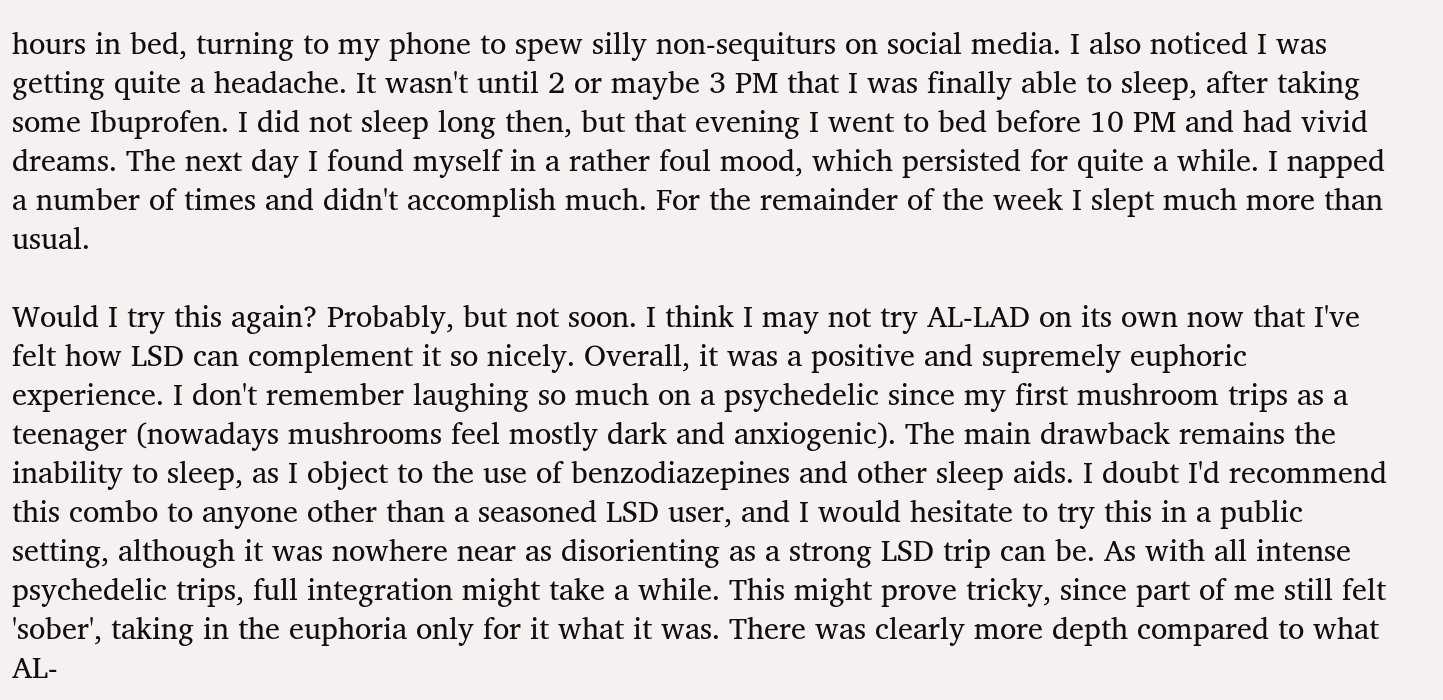hours in bed, turning to my phone to spew silly non-sequiturs on social media. I also noticed I was getting quite a headache. It wasn't until 2 or maybe 3 PM that I was finally able to sleep, after taking some Ibuprofen. I did not sleep long then, but that evening I went to bed before 10 PM and had vivid dreams. The next day I found myself in a rather foul mood, which persisted for quite a while. I napped a number of times and didn't accomplish much. For the remainder of the week I slept much more than usual.

Would I try this again? Probably, but not soon. I think I may not try AL-LAD on its own now that I've felt how LSD can complement it so nicely. Overall, it was a positive and supremely euphoric experience. I don't remember laughing so much on a psychedelic since my first mushroom trips as a teenager (nowadays mushrooms feel mostly dark and anxiogenic). The main drawback remains the inability to sleep, as I object to the use of benzodiazepines and other sleep aids. I doubt I'd recommend this combo to anyone other than a seasoned LSD user, and I would hesitate to try this in a public setting, although it was nowhere near as disorienting as a strong LSD trip can be. As with all intense psychedelic trips, full integration might take a while. This might prove tricky, since part of me still felt 'sober', taking in the euphoria only for it what it was. There was clearly more depth compared to what AL-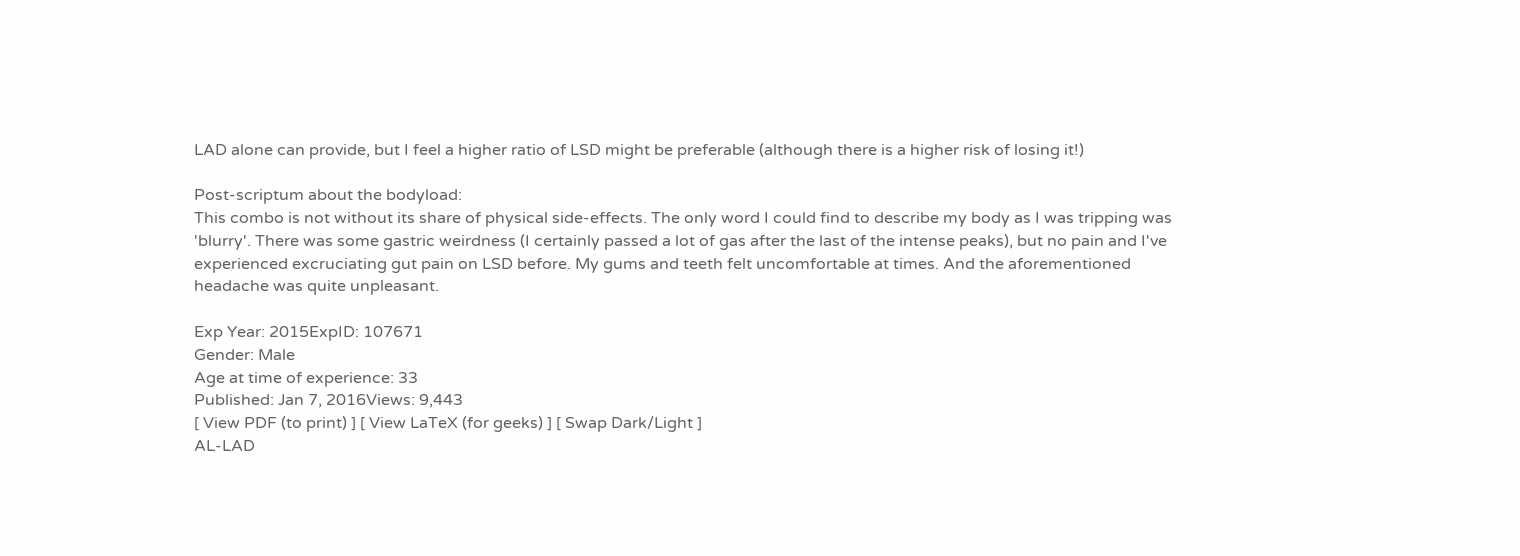LAD alone can provide, but I feel a higher ratio of LSD might be preferable (although there is a higher risk of losing it!)

Post-scriptum about the bodyload:
This combo is not without its share of physical side-effects. The only word I could find to describe my body as I was tripping was 'blurry'. There was some gastric weirdness (I certainly passed a lot of gas after the last of the intense peaks), but no pain and I've experienced excruciating gut pain on LSD before. My gums and teeth felt uncomfortable at times. And the aforementioned headache was quite unpleasant.

Exp Year: 2015ExpID: 107671
Gender: Male
Age at time of experience: 33
Published: Jan 7, 2016Views: 9,443
[ View PDF (to print) ] [ View LaTeX (for geeks) ] [ Swap Dark/Light ]
AL-LAD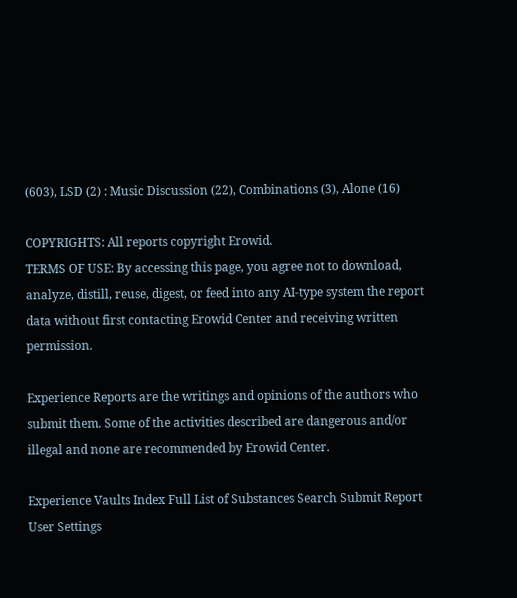(603), LSD (2) : Music Discussion (22), Combinations (3), Alone (16)

COPYRIGHTS: All reports copyright Erowid.
TERMS OF USE: By accessing this page, you agree not to download, analyze, distill, reuse, digest, or feed into any AI-type system the report data without first contacting Erowid Center and receiving written permission.

Experience Reports are the writings and opinions of the authors who submit them. Some of the activities described are dangerous and/or illegal and none are recommended by Erowid Center.

Experience Vaults Index Full List of Substances Search Submit Report User Settings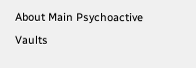About Main Psychoactive Vaults